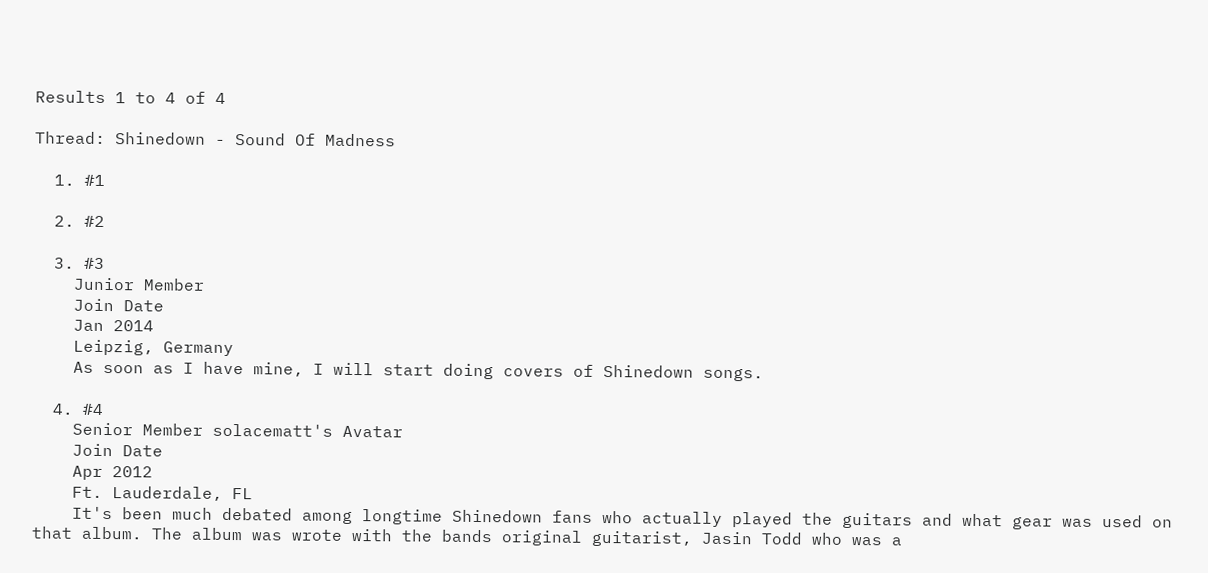Results 1 to 4 of 4

Thread: Shinedown - Sound Of Madness

  1. #1

  2. #2

  3. #3
    Junior Member
    Join Date
    Jan 2014
    Leipzig, Germany
    As soon as I have mine, I will start doing covers of Shinedown songs.

  4. #4
    Senior Member solacematt's Avatar
    Join Date
    Apr 2012
    Ft. Lauderdale, FL
    It's been much debated among longtime Shinedown fans who actually played the guitars and what gear was used on that album. The album was wrote with the bands original guitarist, Jasin Todd who was a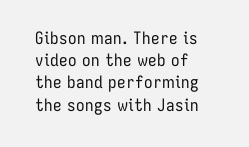Gibson man. There is video on the web of the band performing the songs with Jasin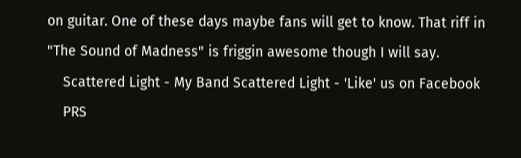on guitar. One of these days maybe fans will get to know. That riff in "The Sound of Madness" is friggin awesome though I will say.
    Scattered Light - My Band Scattered Light - 'Like' us on Facebook
    PRS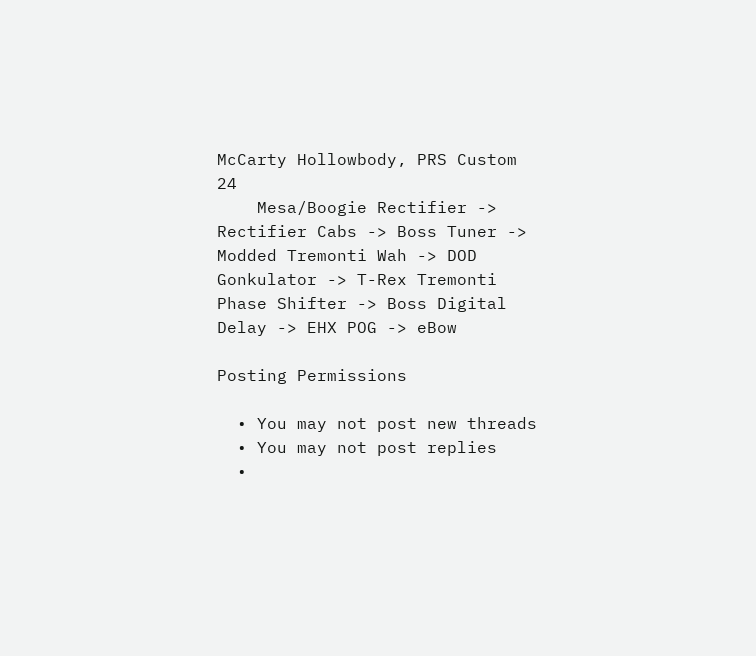McCarty Hollowbody, PRS Custom 24
    Mesa/Boogie Rectifier -> Rectifier Cabs -> Boss Tuner -> Modded Tremonti Wah -> DOD Gonkulator -> T-Rex Tremonti Phase Shifter -> Boss Digital Delay -> EHX POG -> eBow

Posting Permissions

  • You may not post new threads
  • You may not post replies
  •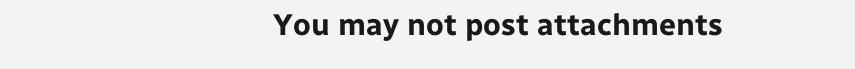You may not post attachments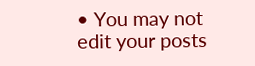• You may not edit your posts